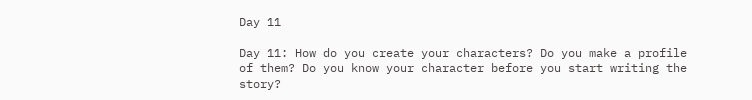Day 11

Day 11: How do you create your characters? Do you make a profile of them? Do you know your character before you start writing the story?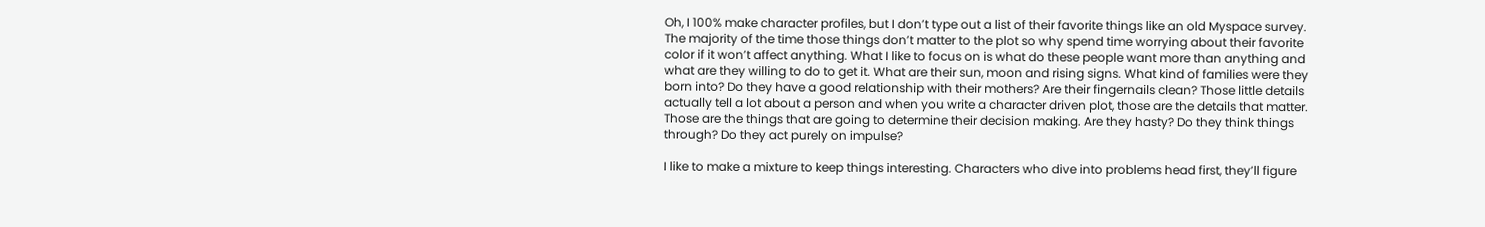Oh, I 100% make character profiles, but I don’t type out a list of their favorite things like an old Myspace survey. The majority of the time those things don’t matter to the plot so why spend time worrying about their favorite color if it won’t affect anything. What I like to focus on is what do these people want more than anything and what are they willing to do to get it. What are their sun, moon and rising signs. What kind of families were they born into? Do they have a good relationship with their mothers? Are their fingernails clean? Those little details actually tell a lot about a person and when you write a character driven plot, those are the details that matter. Those are the things that are going to determine their decision making. Are they hasty? Do they think things through? Do they act purely on impulse?

I like to make a mixture to keep things interesting. Characters who dive into problems head first, they’ll figure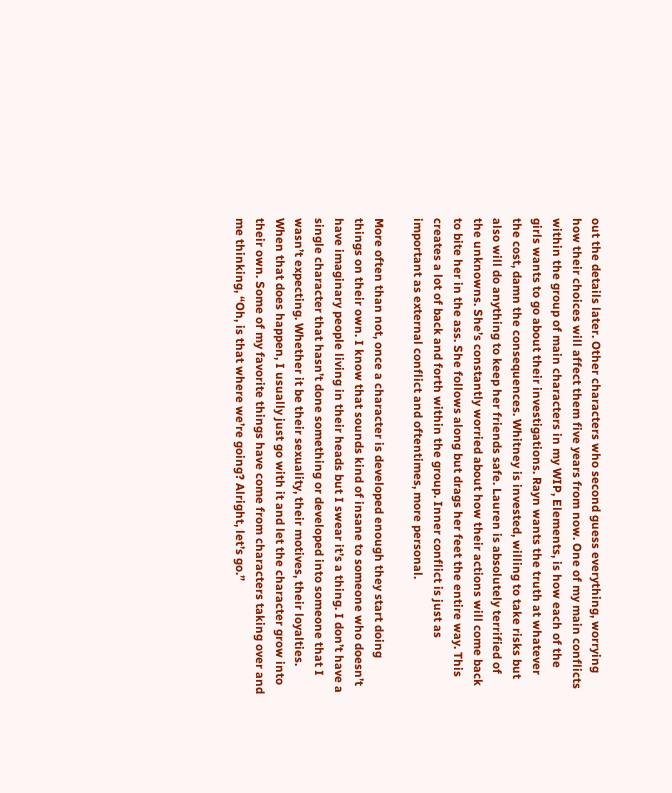out the details later. Other characters who second guess everything, worrying how their choices will affect them five years from now. One of my main conflicts within the group of main characters in my WIP, Elements, is how each of the girls wants to go about their investigations. Rayn wants the truth at whatever the cost, damn the consequences. Whitney is invested, willing to take risks but also will do anything to keep her friends safe. Lauren is absolutely terrified of the unknowns. She’s constantly worried about how their actions will come back to bite her in the ass. She follows along but drags her feet the entire way. This creates a lot of back and forth within the group. Inner conflict is just as important as external conflict and oftentimes, more personal.

More often than not, once a character is developed enough they start doing things on their own. I know that sounds kind of insane to someone who doesn’t have imaginary people living in their heads but I swear it’s a thing. I don’t have a single character that hasn’t done something or developed into someone that I wasn’t expecting. Whether it be their sexuality, their motives, their loyalties. When that does happen, I usually just go with it and let the character grow into their own. Some of my favorite things have come from characters taking over and me thinking, “Oh, is that where we’re going? Alright, let’s go.”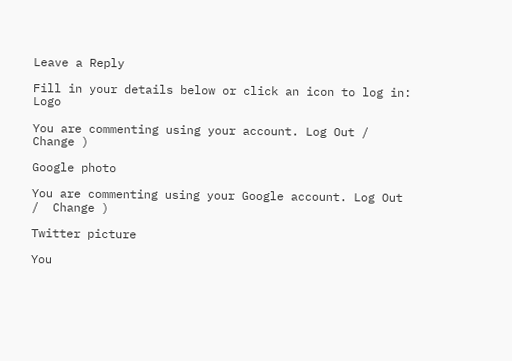Leave a Reply

Fill in your details below or click an icon to log in: Logo

You are commenting using your account. Log Out /  Change )

Google photo

You are commenting using your Google account. Log Out /  Change )

Twitter picture

You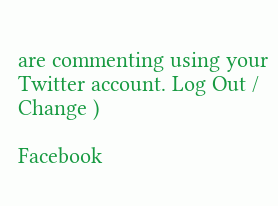are commenting using your Twitter account. Log Out /  Change )

Facebook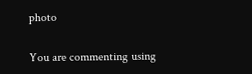photo

You are commenting using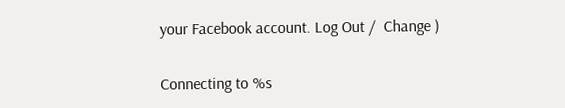your Facebook account. Log Out /  Change )

Connecting to %s